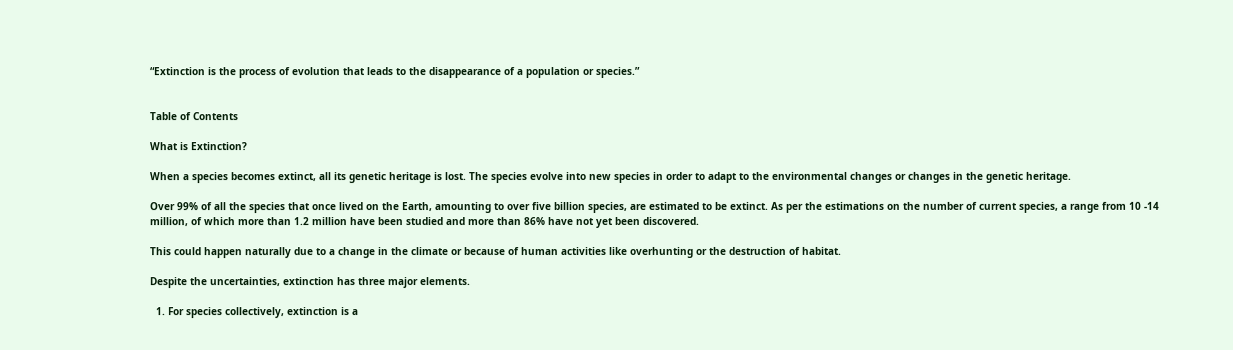“Extinction is the process of evolution that leads to the disappearance of a population or species.”


Table of Contents

What is Extinction?

When a species becomes extinct, all its genetic heritage is lost. The species evolve into new species in order to adapt to the environmental changes or changes in the genetic heritage.

Over 99% of all the species that once lived on the Earth, amounting to over five billion species, are estimated to be extinct. As per the estimations on the number of current species, a range from 10 -14 million, of which more than 1.2 million have been studied and more than 86% have not yet been discovered.

This could happen naturally due to a change in the climate or because of human activities like overhunting or the destruction of habitat.

Despite the uncertainties, extinction has three major elements.

  1. For species collectively, extinction is a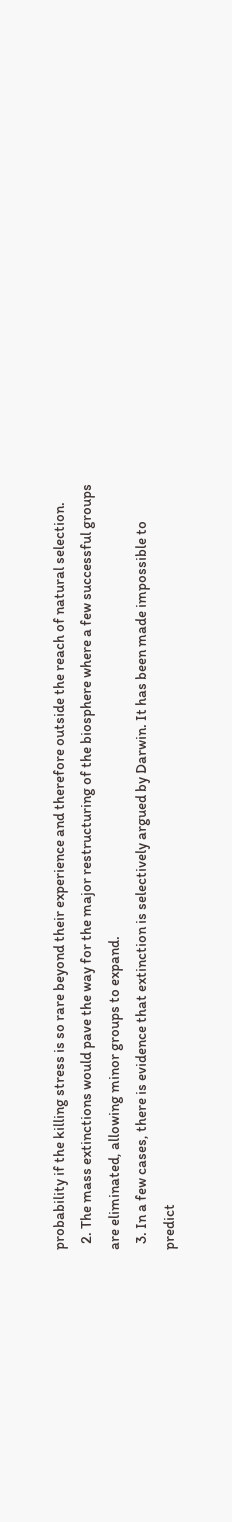probability if the killing stress is so rare beyond their experience and therefore outside the reach of natural selection.
  2. The mass extinctions would pave the way for the major restructuring of the biosphere where a few successful groups are eliminated, allowing minor groups to expand.
  3. In a few cases, there is evidence that extinction is selectively argued by Darwin. It has been made impossible to predict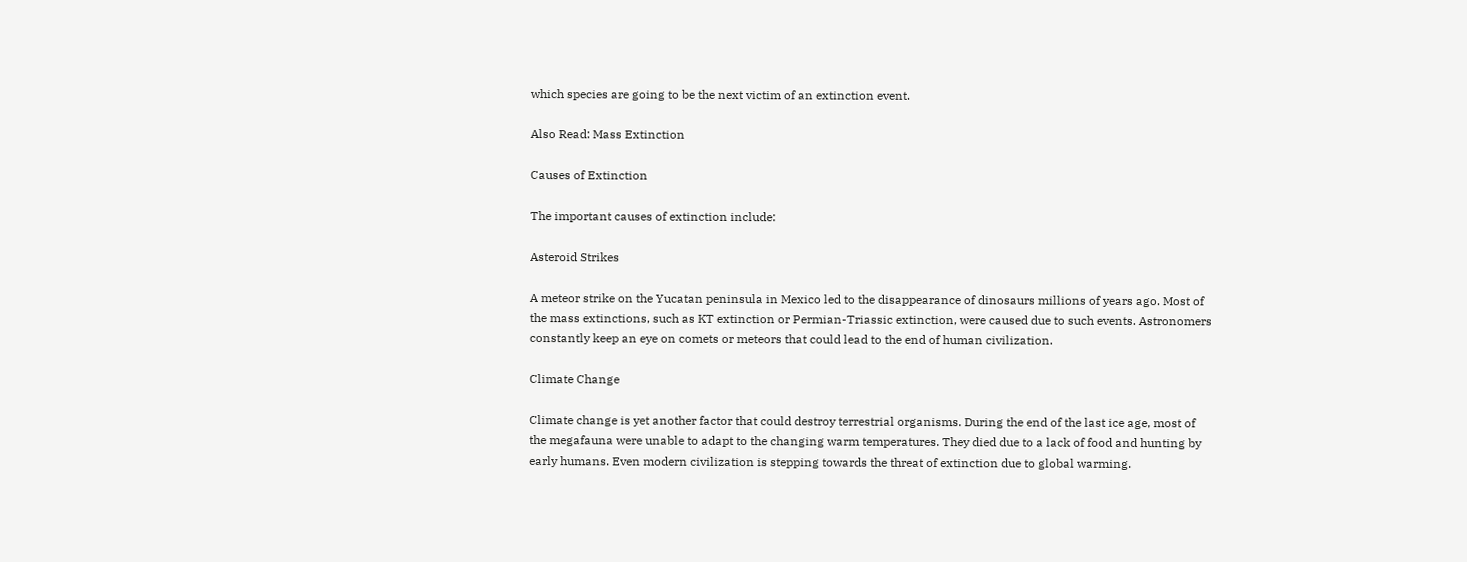which species are going to be the next victim of an extinction event.

Also Read: Mass Extinction

Causes of Extinction

The important causes of extinction include:

Asteroid Strikes

A meteor strike on the Yucatan peninsula in Mexico led to the disappearance of dinosaurs millions of years ago. Most of the mass extinctions, such as KT extinction or Permian-Triassic extinction, were caused due to such events. Astronomers constantly keep an eye on comets or meteors that could lead to the end of human civilization.

Climate Change

Climate change is yet another factor that could destroy terrestrial organisms. During the end of the last ice age, most of the megafauna were unable to adapt to the changing warm temperatures. They died due to a lack of food and hunting by early humans. Even modern civilization is stepping towards the threat of extinction due to global warming.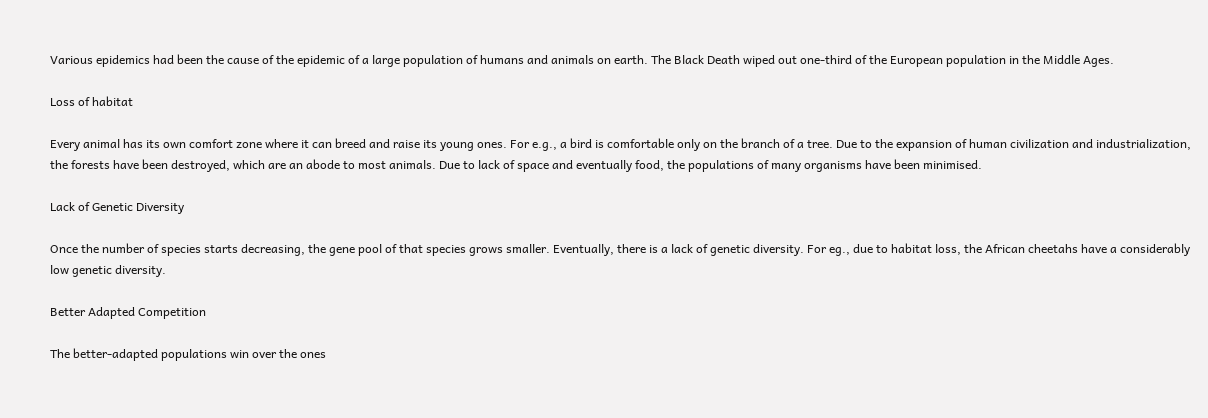Various epidemics had been the cause of the epidemic of a large population of humans and animals on earth. The Black Death wiped out one-third of the European population in the Middle Ages.

Loss of habitat

Every animal has its own comfort zone where it can breed and raise its young ones. For e.g., a bird is comfortable only on the branch of a tree. Due to the expansion of human civilization and industrialization, the forests have been destroyed, which are an abode to most animals. Due to lack of space and eventually food, the populations of many organisms have been minimised.

Lack of Genetic Diversity

Once the number of species starts decreasing, the gene pool of that species grows smaller. Eventually, there is a lack of genetic diversity. For eg., due to habitat loss, the African cheetahs have a considerably low genetic diversity.

Better Adapted Competition

The better-adapted populations win over the ones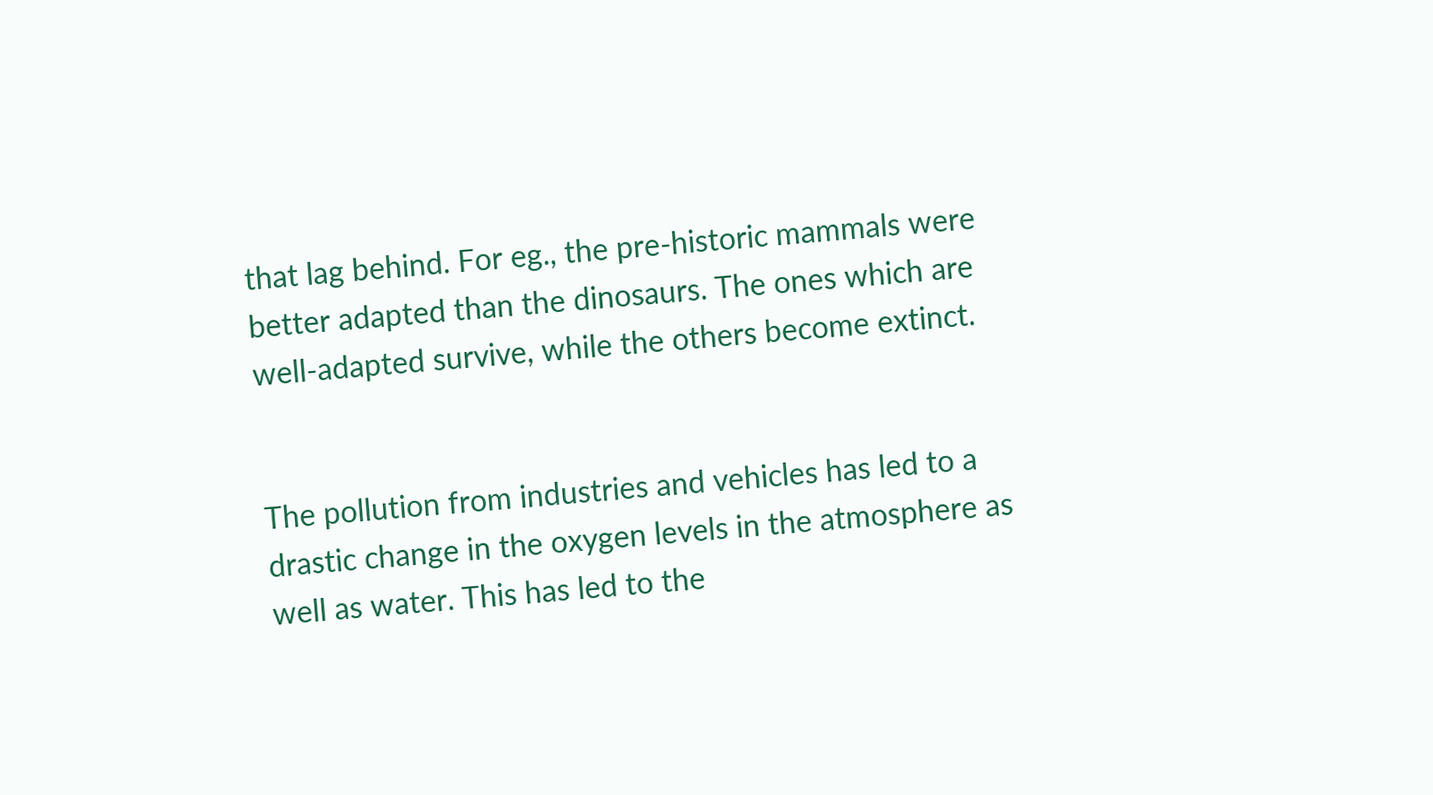that lag behind. For eg., the pre-historic mammals were better adapted than the dinosaurs. The ones which are well-adapted survive, while the others become extinct.


The pollution from industries and vehicles has led to a drastic change in the oxygen levels in the atmosphere as well as water. This has led to the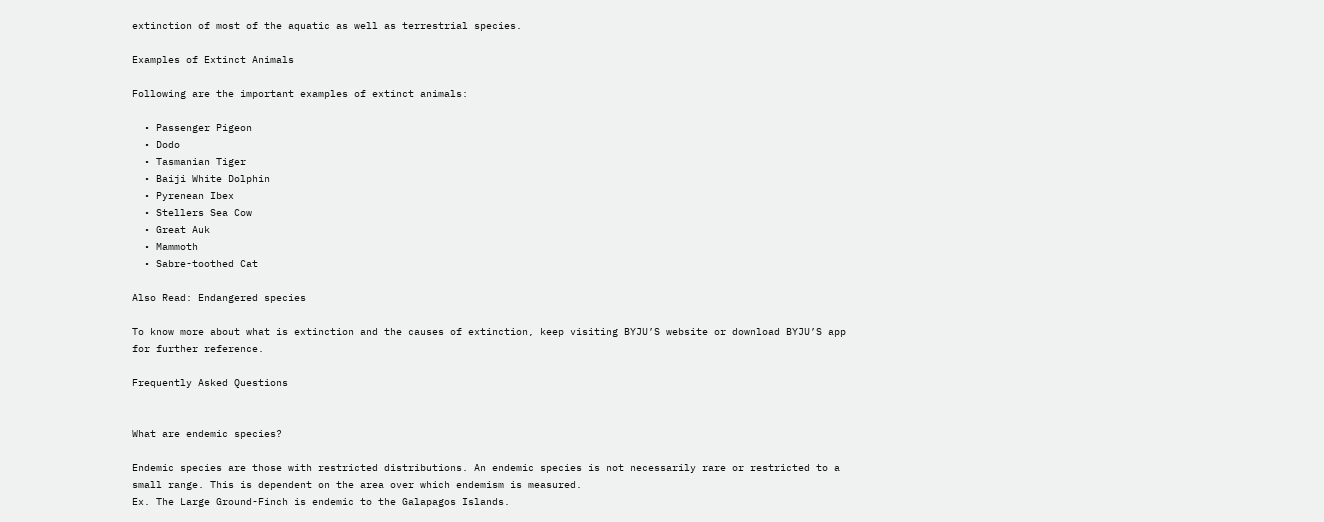extinction of most of the aquatic as well as terrestrial species.

Examples of Extinct Animals

Following are the important examples of extinct animals:

  • Passenger Pigeon
  • Dodo
  • Tasmanian Tiger
  • Baiji White Dolphin
  • Pyrenean Ibex
  • Stellers Sea Cow
  • Great Auk
  • Mammoth
  • Sabre-toothed Cat

Also Read: Endangered species

To know more about what is extinction and the causes of extinction, keep visiting BYJU’S website or download BYJU’S app for further reference.

Frequently Asked Questions


What are endemic species?

Endemic species are those with restricted distributions. An endemic species is not necessarily rare or restricted to a small range. This is dependent on the area over which endemism is measured.
Ex. The Large Ground-Finch is endemic to the Galapagos Islands.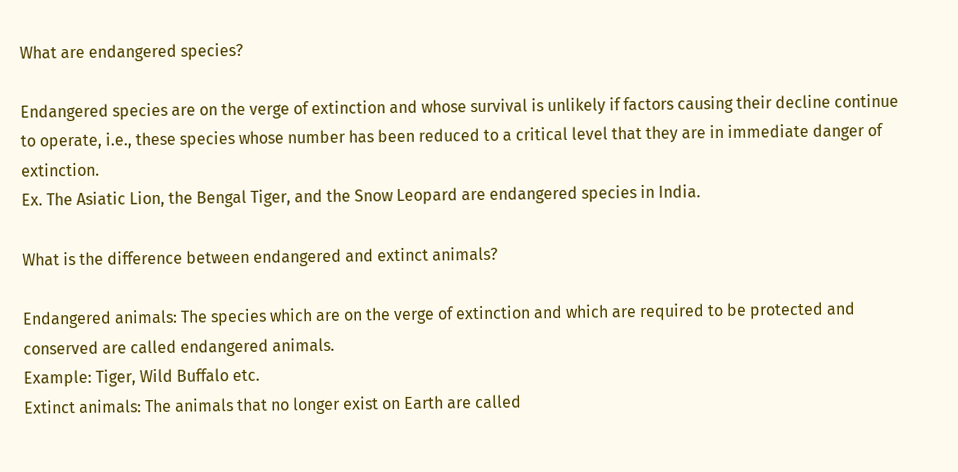What are endangered species?

Endangered species are on the verge of extinction and whose survival is unlikely if factors causing their decline continue to operate, i.e., these species whose number has been reduced to a critical level that they are in immediate danger of extinction.
Ex. The Asiatic Lion, the Bengal Tiger, and the Snow Leopard are endangered species in India.

What is the difference between endangered and extinct animals?

Endangered animals: The species which are on the verge of extinction and which are required to be protected and conserved are called endangered animals.
Example: Tiger, Wild Buffalo etc.
Extinct animals: The animals that no longer exist on Earth are called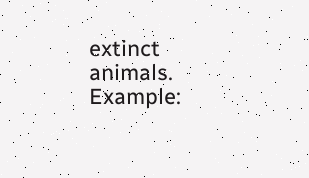extinct animals.
Example: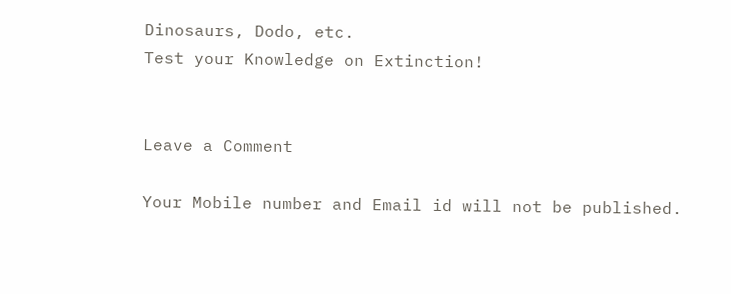Dinosaurs, Dodo, etc.
Test your Knowledge on Extinction!


Leave a Comment

Your Mobile number and Email id will not be published.